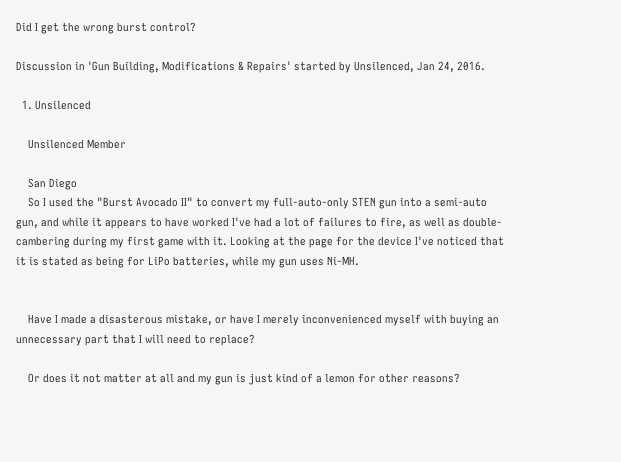Did I get the wrong burst control?

Discussion in 'Gun Building, Modifications & Repairs' started by Unsilenced, Jan 24, 2016.

  1. Unsilenced

    Unsilenced Member

    San Diego
    So I used the "Burst Avocado II" to convert my full-auto-only STEN gun into a semi-auto gun, and while it appears to have worked I've had a lot of failures to fire, as well as double-cambering during my first game with it. Looking at the page for the device I've noticed that it is stated as being for LiPo batteries, while my gun uses Ni-MH.


    Have I made a disasterous mistake, or have I merely inconvenienced myself with buying an unnecessary part that I will need to replace?

    Or does it not matter at all and my gun is just kind of a lemon for other reasons?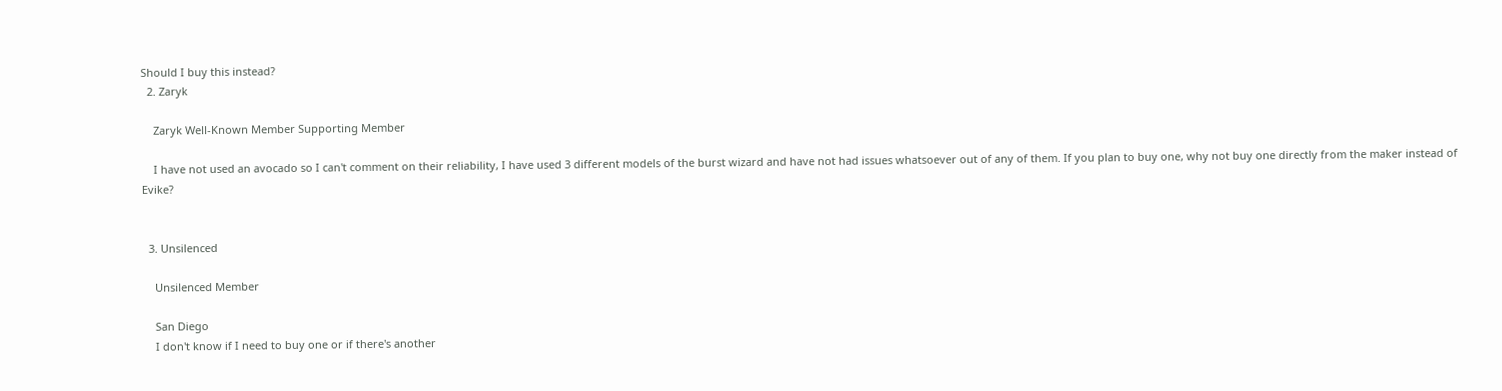Should I buy this instead?
  2. Zaryk

    Zaryk Well-Known Member Supporting Member

    I have not used an avocado so I can't comment on their reliability, I have used 3 different models of the burst wizard and have not had issues whatsoever out of any of them. If you plan to buy one, why not buy one directly from the maker instead of Evike?


  3. Unsilenced

    Unsilenced Member

    San Diego
    I don't know if I need to buy one or if there's another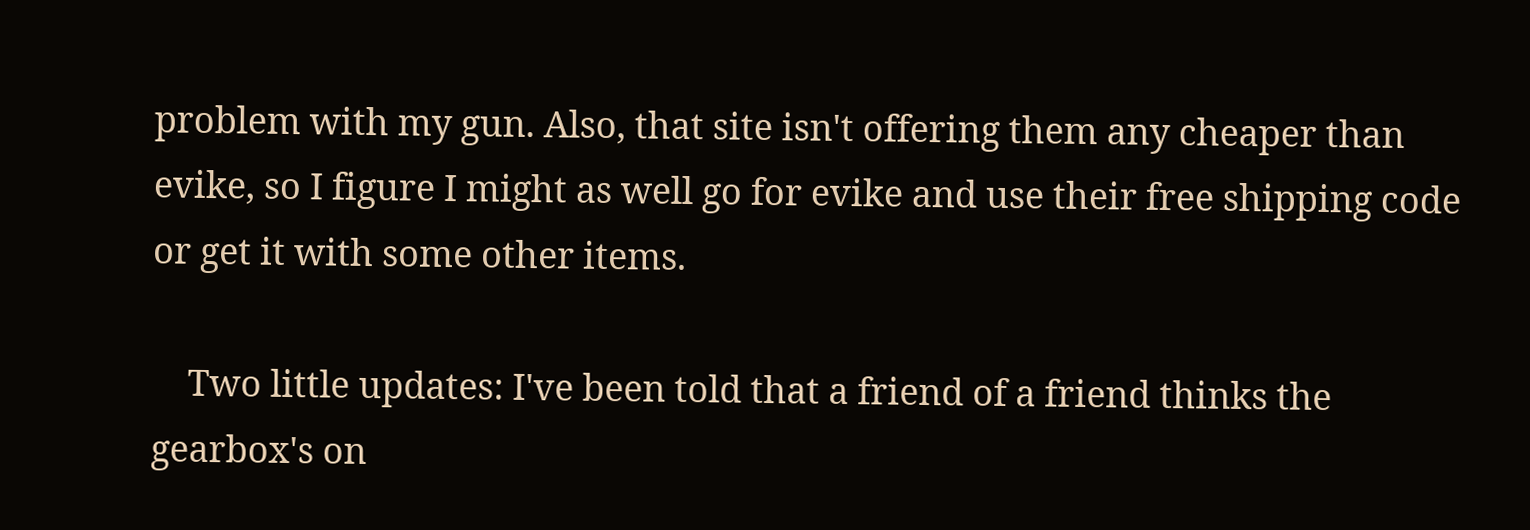problem with my gun. Also, that site isn't offering them any cheaper than evike, so I figure I might as well go for evike and use their free shipping code or get it with some other items.

    Two little updates: I've been told that a friend of a friend thinks the gearbox's on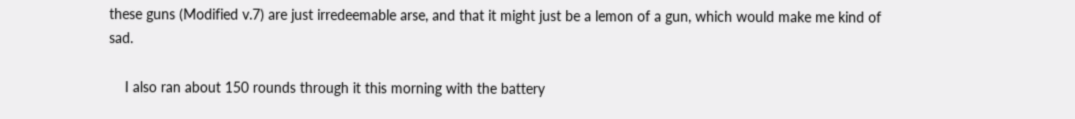these guns (Modified v.7) are just irredeemable arse, and that it might just be a lemon of a gun, which would make me kind of sad.

    I also ran about 150 rounds through it this morning with the battery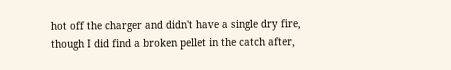hot off the charger and didn't have a single dry fire, though I did find a broken pellet in the catch after,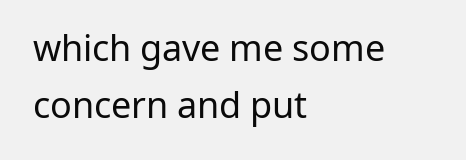which gave me some concern and put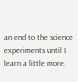an end to the science experiments until I learn a little more.